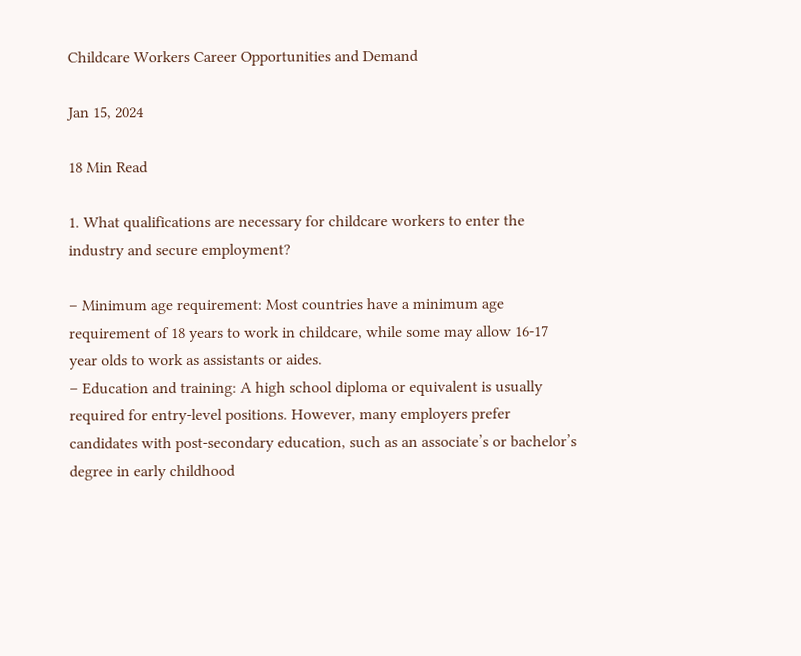Childcare Workers Career Opportunities and Demand

Jan 15, 2024

18 Min Read

1. What qualifications are necessary for childcare workers to enter the industry and secure employment?

– Minimum age requirement: Most countries have a minimum age requirement of 18 years to work in childcare, while some may allow 16-17 year olds to work as assistants or aides.
– Education and training: A high school diploma or equivalent is usually required for entry-level positions. However, many employers prefer candidates with post-secondary education, such as an associate’s or bachelor’s degree in early childhood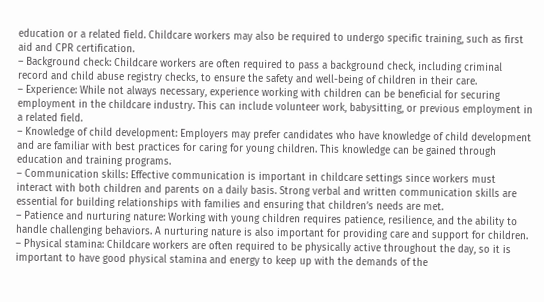education or a related field. Childcare workers may also be required to undergo specific training, such as first aid and CPR certification.
– Background check: Childcare workers are often required to pass a background check, including criminal record and child abuse registry checks, to ensure the safety and well-being of children in their care.
– Experience: While not always necessary, experience working with children can be beneficial for securing employment in the childcare industry. This can include volunteer work, babysitting, or previous employment in a related field.
– Knowledge of child development: Employers may prefer candidates who have knowledge of child development and are familiar with best practices for caring for young children. This knowledge can be gained through education and training programs.
– Communication skills: Effective communication is important in childcare settings since workers must interact with both children and parents on a daily basis. Strong verbal and written communication skills are essential for building relationships with families and ensuring that children’s needs are met.
– Patience and nurturing nature: Working with young children requires patience, resilience, and the ability to handle challenging behaviors. A nurturing nature is also important for providing care and support for children.
– Physical stamina: Childcare workers are often required to be physically active throughout the day, so it is important to have good physical stamina and energy to keep up with the demands of the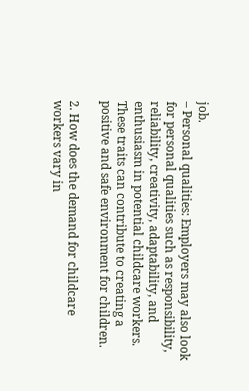job.
– Personal qualities: Employers may also look for personal qualities such as responsibility, reliability, creativity, adaptability, and enthusiasm in potential childcare workers. These traits can contribute to creating a positive and safe environment for children.

2. How does the demand for childcare workers vary in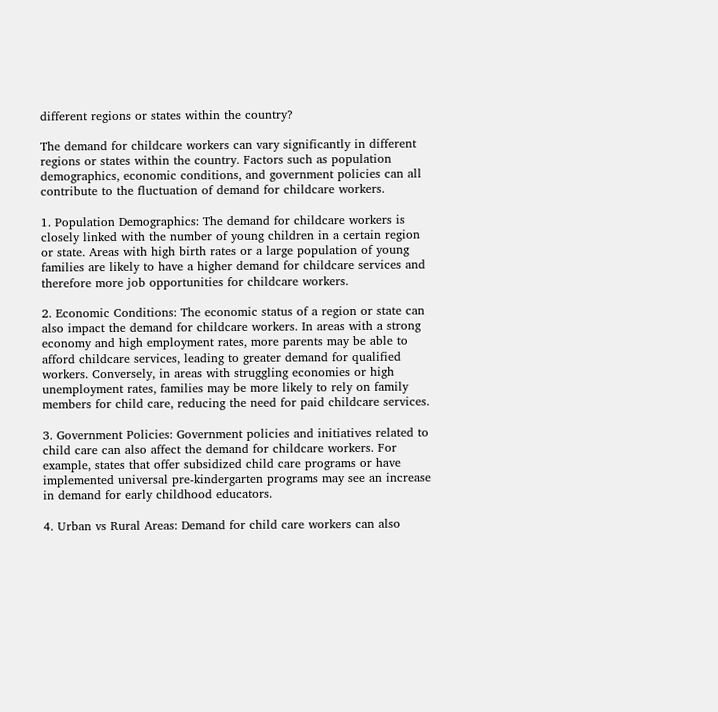different regions or states within the country?

The demand for childcare workers can vary significantly in different regions or states within the country. Factors such as population demographics, economic conditions, and government policies can all contribute to the fluctuation of demand for childcare workers.

1. Population Demographics: The demand for childcare workers is closely linked with the number of young children in a certain region or state. Areas with high birth rates or a large population of young families are likely to have a higher demand for childcare services and therefore more job opportunities for childcare workers.

2. Economic Conditions: The economic status of a region or state can also impact the demand for childcare workers. In areas with a strong economy and high employment rates, more parents may be able to afford childcare services, leading to greater demand for qualified workers. Conversely, in areas with struggling economies or high unemployment rates, families may be more likely to rely on family members for child care, reducing the need for paid childcare services.

3. Government Policies: Government policies and initiatives related to child care can also affect the demand for childcare workers. For example, states that offer subsidized child care programs or have implemented universal pre-kindergarten programs may see an increase in demand for early childhood educators.

4. Urban vs Rural Areas: Demand for child care workers can also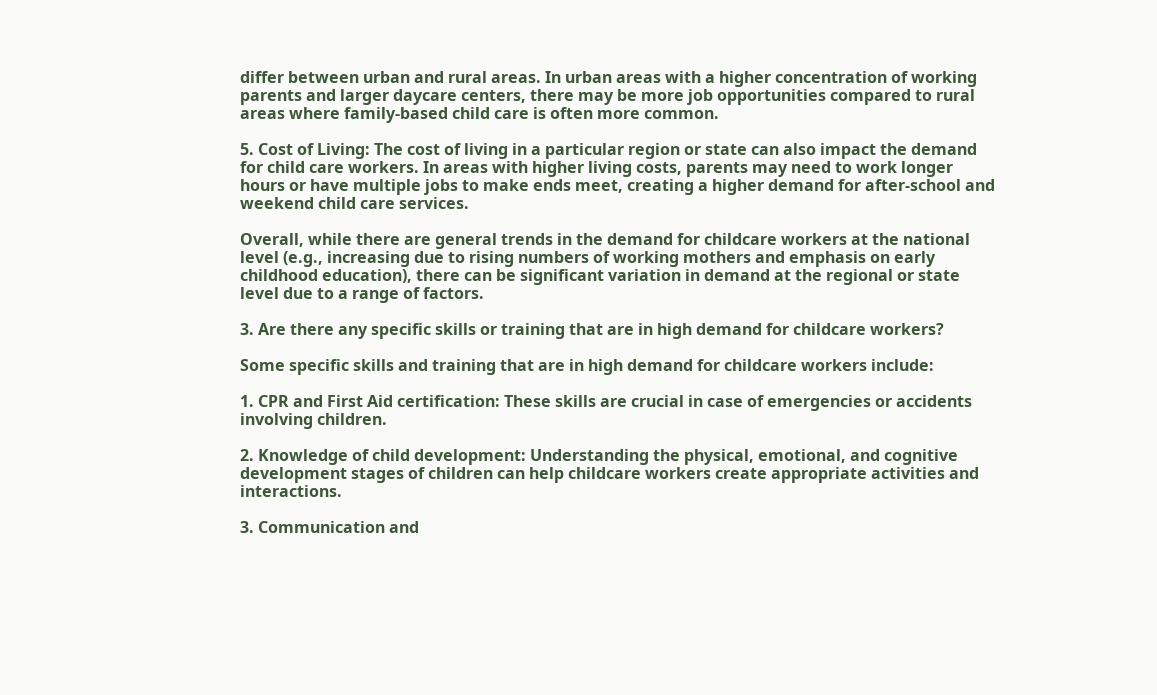differ between urban and rural areas. In urban areas with a higher concentration of working parents and larger daycare centers, there may be more job opportunities compared to rural areas where family-based child care is often more common.

5. Cost of Living: The cost of living in a particular region or state can also impact the demand for child care workers. In areas with higher living costs, parents may need to work longer hours or have multiple jobs to make ends meet, creating a higher demand for after-school and weekend child care services.

Overall, while there are general trends in the demand for childcare workers at the national level (e.g., increasing due to rising numbers of working mothers and emphasis on early childhood education), there can be significant variation in demand at the regional or state level due to a range of factors.

3. Are there any specific skills or training that are in high demand for childcare workers?

Some specific skills and training that are in high demand for childcare workers include:

1. CPR and First Aid certification: These skills are crucial in case of emergencies or accidents involving children.

2. Knowledge of child development: Understanding the physical, emotional, and cognitive development stages of children can help childcare workers create appropriate activities and interactions.

3. Communication and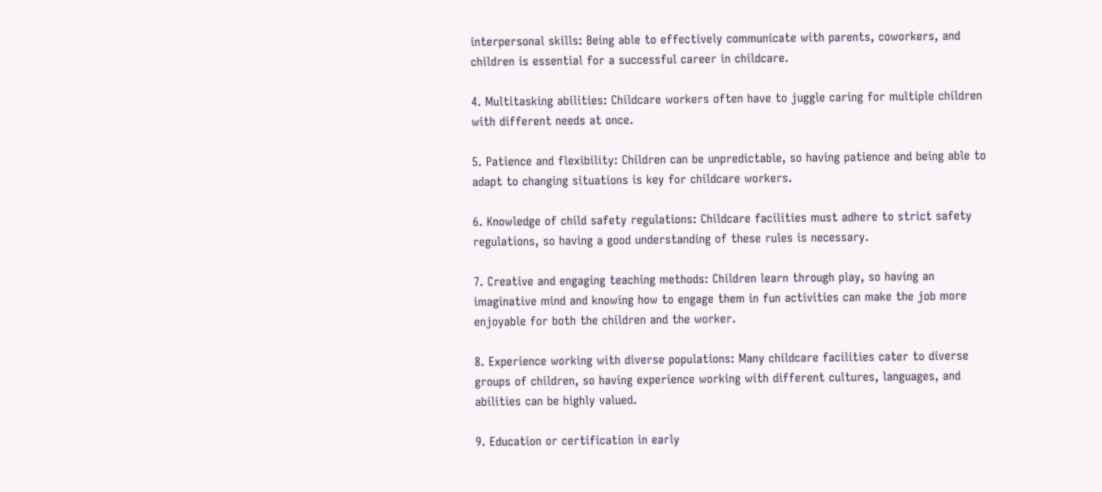interpersonal skills: Being able to effectively communicate with parents, coworkers, and children is essential for a successful career in childcare.

4. Multitasking abilities: Childcare workers often have to juggle caring for multiple children with different needs at once.

5. Patience and flexibility: Children can be unpredictable, so having patience and being able to adapt to changing situations is key for childcare workers.

6. Knowledge of child safety regulations: Childcare facilities must adhere to strict safety regulations, so having a good understanding of these rules is necessary.

7. Creative and engaging teaching methods: Children learn through play, so having an imaginative mind and knowing how to engage them in fun activities can make the job more enjoyable for both the children and the worker.

8. Experience working with diverse populations: Many childcare facilities cater to diverse groups of children, so having experience working with different cultures, languages, and abilities can be highly valued.

9. Education or certification in early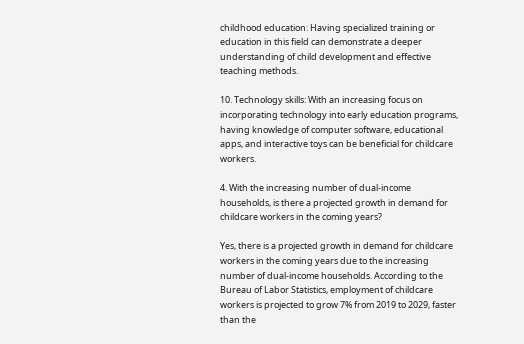childhood education: Having specialized training or education in this field can demonstrate a deeper understanding of child development and effective teaching methods.

10. Technology skills: With an increasing focus on incorporating technology into early education programs, having knowledge of computer software, educational apps, and interactive toys can be beneficial for childcare workers.

4. With the increasing number of dual-income households, is there a projected growth in demand for childcare workers in the coming years?

Yes, there is a projected growth in demand for childcare workers in the coming years due to the increasing number of dual-income households. According to the Bureau of Labor Statistics, employment of childcare workers is projected to grow 7% from 2019 to 2029, faster than the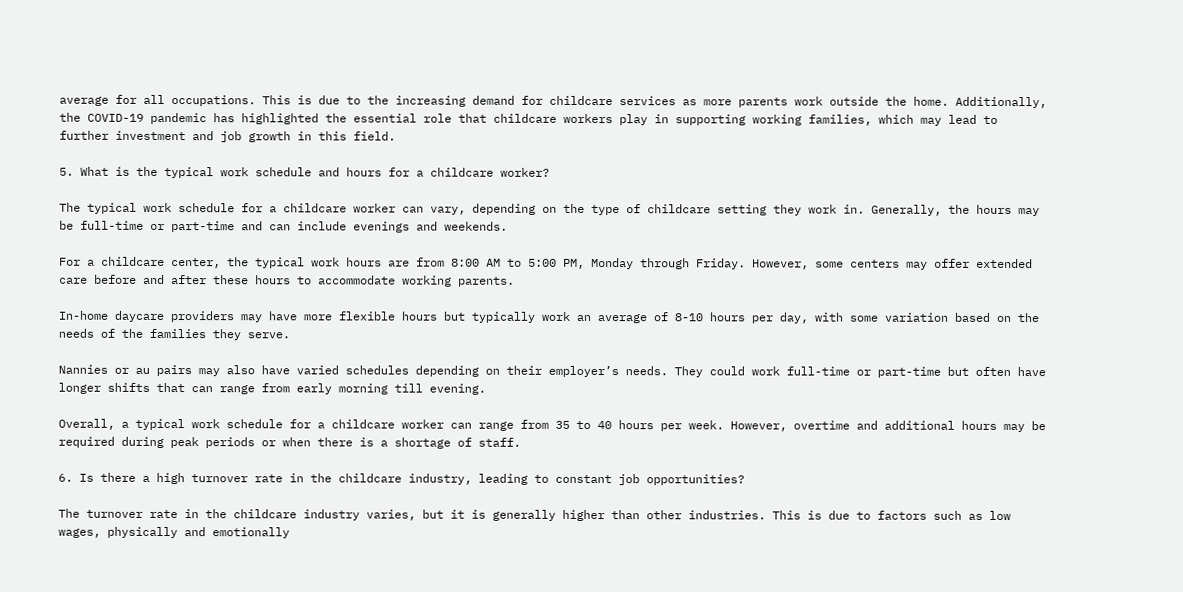average for all occupations. This is due to the increasing demand for childcare services as more parents work outside the home. Additionally, the COVID-19 pandemic has highlighted the essential role that childcare workers play in supporting working families, which may lead to further investment and job growth in this field.

5. What is the typical work schedule and hours for a childcare worker?

The typical work schedule for a childcare worker can vary, depending on the type of childcare setting they work in. Generally, the hours may be full-time or part-time and can include evenings and weekends.

For a childcare center, the typical work hours are from 8:00 AM to 5:00 PM, Monday through Friday. However, some centers may offer extended care before and after these hours to accommodate working parents.

In-home daycare providers may have more flexible hours but typically work an average of 8-10 hours per day, with some variation based on the needs of the families they serve.

Nannies or au pairs may also have varied schedules depending on their employer’s needs. They could work full-time or part-time but often have longer shifts that can range from early morning till evening.

Overall, a typical work schedule for a childcare worker can range from 35 to 40 hours per week. However, overtime and additional hours may be required during peak periods or when there is a shortage of staff.

6. Is there a high turnover rate in the childcare industry, leading to constant job opportunities?

The turnover rate in the childcare industry varies, but it is generally higher than other industries. This is due to factors such as low wages, physically and emotionally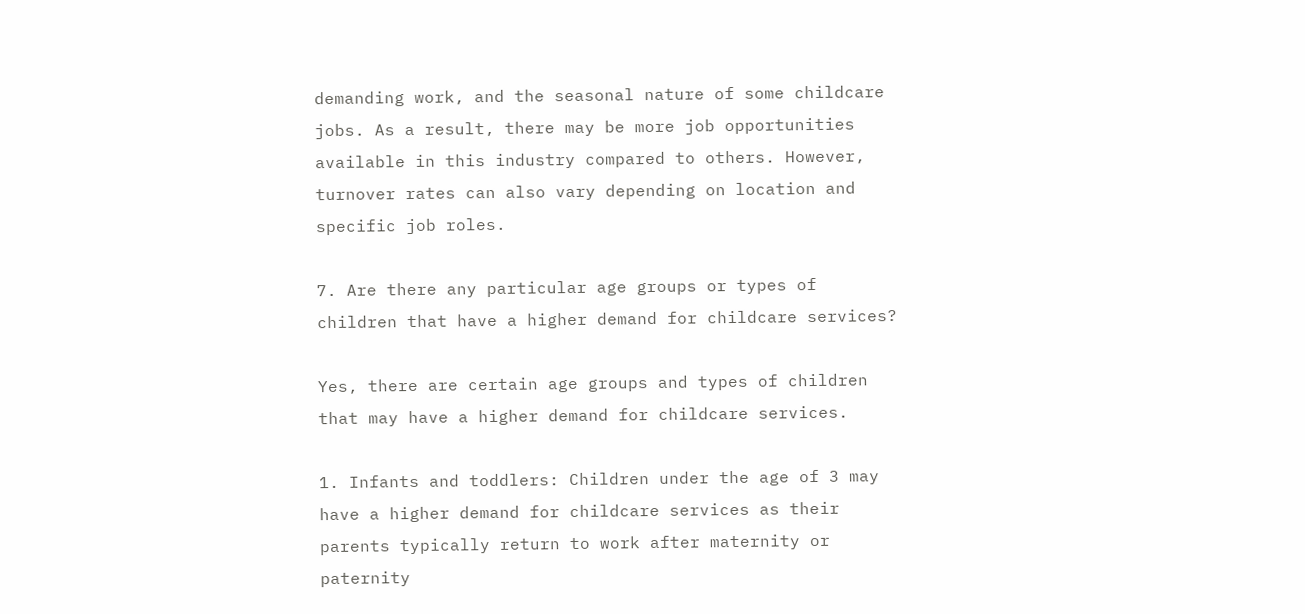demanding work, and the seasonal nature of some childcare jobs. As a result, there may be more job opportunities available in this industry compared to others. However, turnover rates can also vary depending on location and specific job roles.

7. Are there any particular age groups or types of children that have a higher demand for childcare services?

Yes, there are certain age groups and types of children that may have a higher demand for childcare services.

1. Infants and toddlers: Children under the age of 3 may have a higher demand for childcare services as their parents typically return to work after maternity or paternity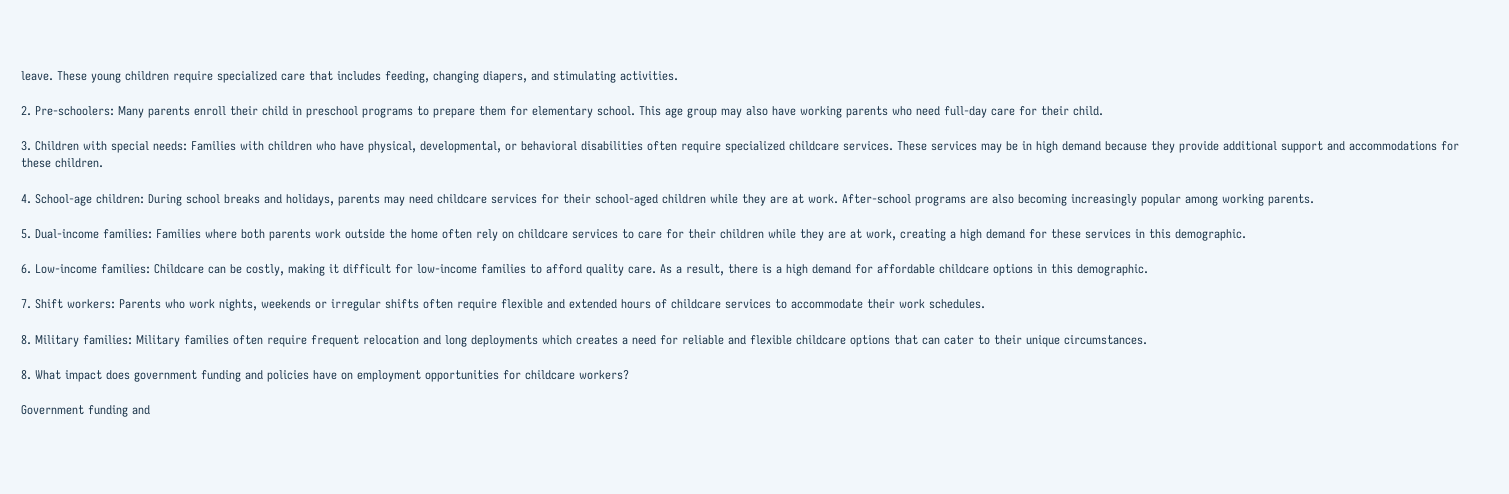leave. These young children require specialized care that includes feeding, changing diapers, and stimulating activities.

2. Pre-schoolers: Many parents enroll their child in preschool programs to prepare them for elementary school. This age group may also have working parents who need full-day care for their child.

3. Children with special needs: Families with children who have physical, developmental, or behavioral disabilities often require specialized childcare services. These services may be in high demand because they provide additional support and accommodations for these children.

4. School-age children: During school breaks and holidays, parents may need childcare services for their school-aged children while they are at work. After-school programs are also becoming increasingly popular among working parents.

5. Dual-income families: Families where both parents work outside the home often rely on childcare services to care for their children while they are at work, creating a high demand for these services in this demographic.

6. Low-income families: Childcare can be costly, making it difficult for low-income families to afford quality care. As a result, there is a high demand for affordable childcare options in this demographic.

7. Shift workers: Parents who work nights, weekends or irregular shifts often require flexible and extended hours of childcare services to accommodate their work schedules.

8. Military families: Military families often require frequent relocation and long deployments which creates a need for reliable and flexible childcare options that can cater to their unique circumstances.

8. What impact does government funding and policies have on employment opportunities for childcare workers?

Government funding and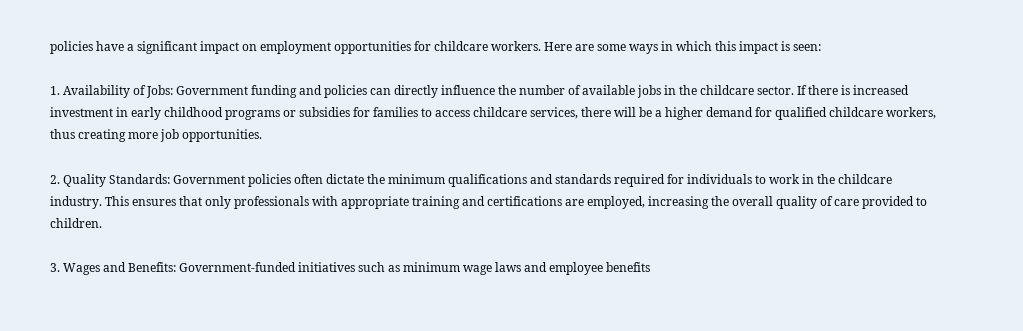policies have a significant impact on employment opportunities for childcare workers. Here are some ways in which this impact is seen:

1. Availability of Jobs: Government funding and policies can directly influence the number of available jobs in the childcare sector. If there is increased investment in early childhood programs or subsidies for families to access childcare services, there will be a higher demand for qualified childcare workers, thus creating more job opportunities.

2. Quality Standards: Government policies often dictate the minimum qualifications and standards required for individuals to work in the childcare industry. This ensures that only professionals with appropriate training and certifications are employed, increasing the overall quality of care provided to children.

3. Wages and Benefits: Government-funded initiatives such as minimum wage laws and employee benefits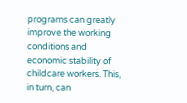programs can greatly improve the working conditions and economic stability of childcare workers. This, in turn, can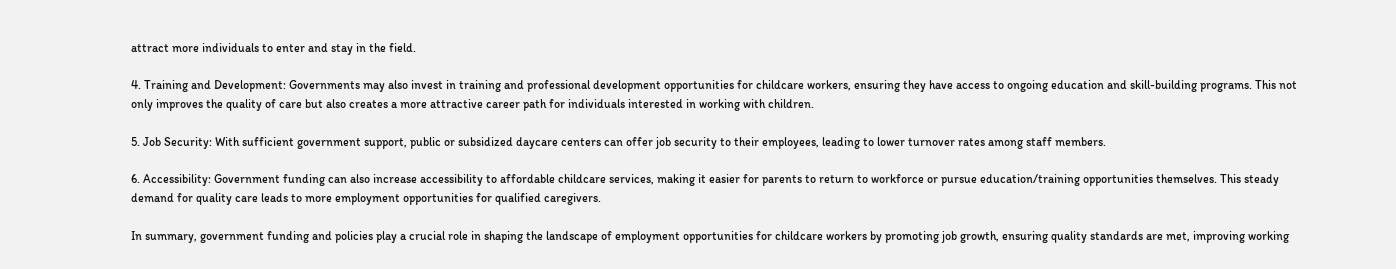attract more individuals to enter and stay in the field.

4. Training and Development: Governments may also invest in training and professional development opportunities for childcare workers, ensuring they have access to ongoing education and skill-building programs. This not only improves the quality of care but also creates a more attractive career path for individuals interested in working with children.

5. Job Security: With sufficient government support, public or subsidized daycare centers can offer job security to their employees, leading to lower turnover rates among staff members.

6. Accessibility: Government funding can also increase accessibility to affordable childcare services, making it easier for parents to return to workforce or pursue education/training opportunities themselves. This steady demand for quality care leads to more employment opportunities for qualified caregivers.

In summary, government funding and policies play a crucial role in shaping the landscape of employment opportunities for childcare workers by promoting job growth, ensuring quality standards are met, improving working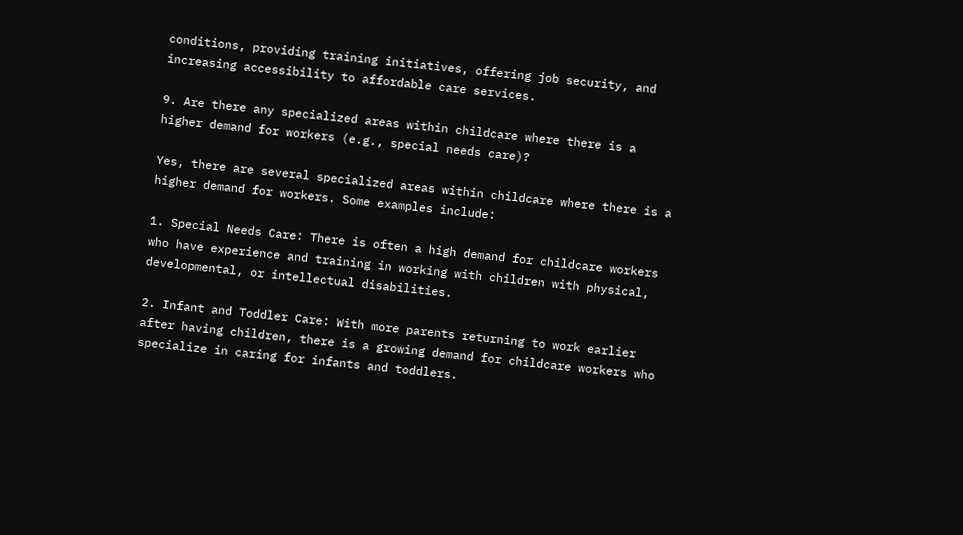conditions, providing training initiatives, offering job security, and increasing accessibility to affordable care services.

9. Are there any specialized areas within childcare where there is a higher demand for workers (e.g., special needs care)?

Yes, there are several specialized areas within childcare where there is a higher demand for workers. Some examples include:

1. Special Needs Care: There is often a high demand for childcare workers who have experience and training in working with children with physical, developmental, or intellectual disabilities.

2. Infant and Toddler Care: With more parents returning to work earlier after having children, there is a growing demand for childcare workers who specialize in caring for infants and toddlers.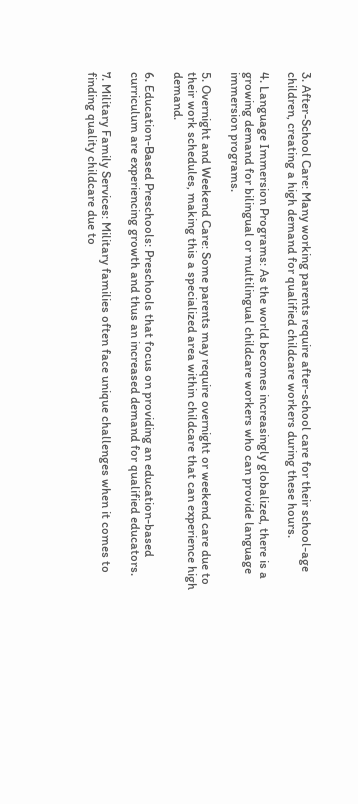3. After-School Care: Many working parents require after-school care for their school-age children, creating a high demand for qualified childcare workers during these hours.

4. Language Immersion Programs: As the world becomes increasingly globalized, there is a growing demand for bilingual or multilingual childcare workers who can provide language immersion programs.

5. Overnight and Weekend Care: Some parents may require overnight or weekend care due to their work schedules, making this a specialized area within childcare that can experience high demand.

6. Education-Based Preschools: Preschools that focus on providing an education-based curriculum are experiencing growth and thus an increased demand for qualified educators.

7. Military Family Services: Military families often face unique challenges when it comes to finding quality childcare due to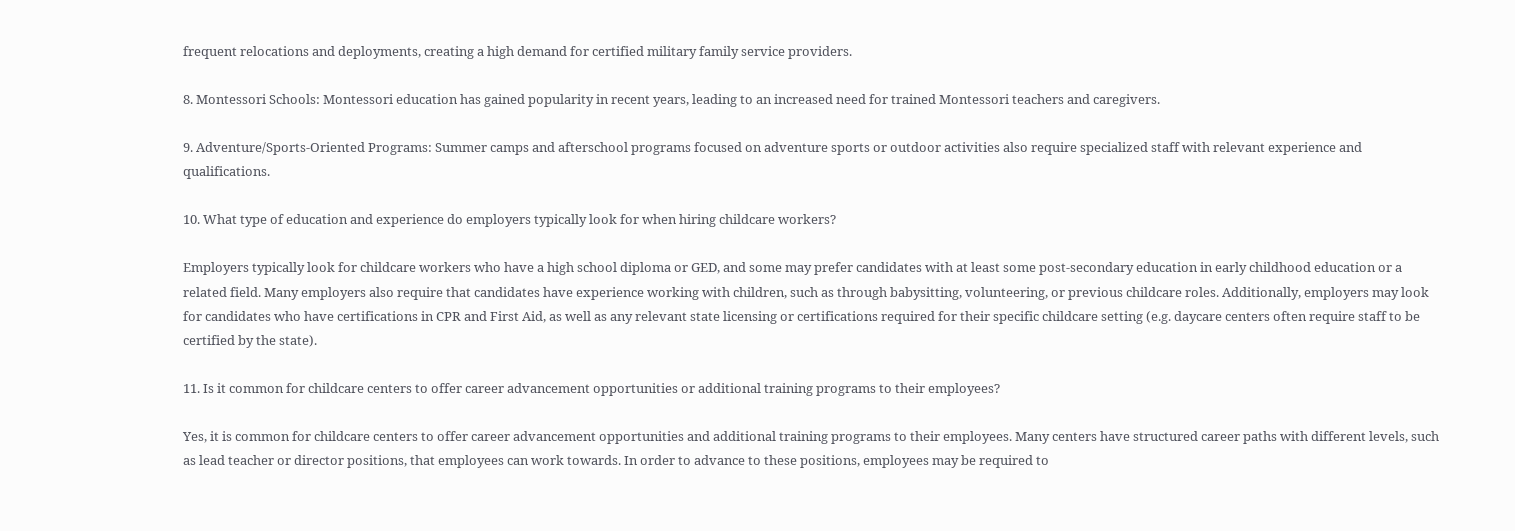frequent relocations and deployments, creating a high demand for certified military family service providers.

8. Montessori Schools: Montessori education has gained popularity in recent years, leading to an increased need for trained Montessori teachers and caregivers.

9. Adventure/Sports-Oriented Programs: Summer camps and afterschool programs focused on adventure sports or outdoor activities also require specialized staff with relevant experience and qualifications.

10. What type of education and experience do employers typically look for when hiring childcare workers?

Employers typically look for childcare workers who have a high school diploma or GED, and some may prefer candidates with at least some post-secondary education in early childhood education or a related field. Many employers also require that candidates have experience working with children, such as through babysitting, volunteering, or previous childcare roles. Additionally, employers may look for candidates who have certifications in CPR and First Aid, as well as any relevant state licensing or certifications required for their specific childcare setting (e.g. daycare centers often require staff to be certified by the state).

11. Is it common for childcare centers to offer career advancement opportunities or additional training programs to their employees?

Yes, it is common for childcare centers to offer career advancement opportunities and additional training programs to their employees. Many centers have structured career paths with different levels, such as lead teacher or director positions, that employees can work towards. In order to advance to these positions, employees may be required to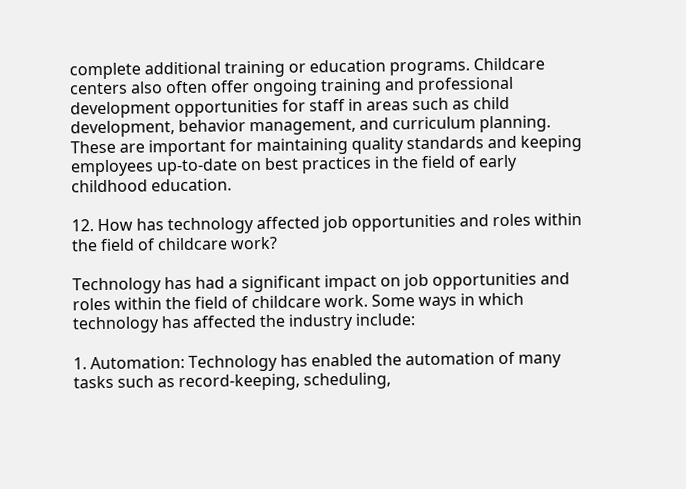complete additional training or education programs. Childcare centers also often offer ongoing training and professional development opportunities for staff in areas such as child development, behavior management, and curriculum planning. These are important for maintaining quality standards and keeping employees up-to-date on best practices in the field of early childhood education.

12. How has technology affected job opportunities and roles within the field of childcare work?

Technology has had a significant impact on job opportunities and roles within the field of childcare work. Some ways in which technology has affected the industry include:

1. Automation: Technology has enabled the automation of many tasks such as record-keeping, scheduling,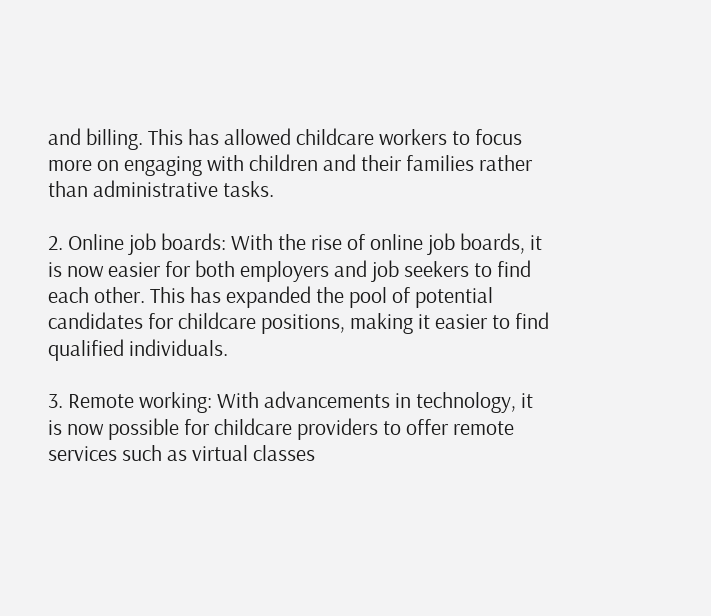and billing. This has allowed childcare workers to focus more on engaging with children and their families rather than administrative tasks.

2. Online job boards: With the rise of online job boards, it is now easier for both employers and job seekers to find each other. This has expanded the pool of potential candidates for childcare positions, making it easier to find qualified individuals.

3. Remote working: With advancements in technology, it is now possible for childcare providers to offer remote services such as virtual classes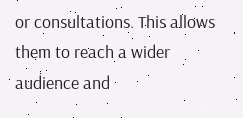or consultations. This allows them to reach a wider audience and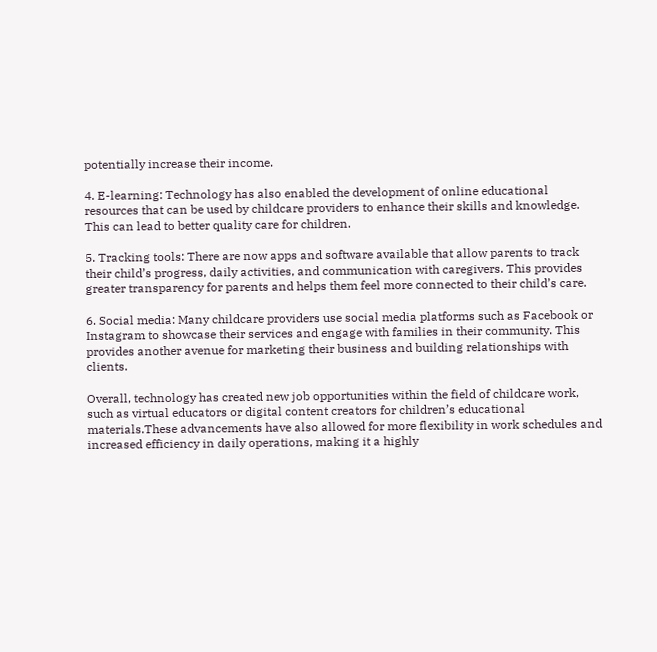potentially increase their income.

4. E-learning: Technology has also enabled the development of online educational resources that can be used by childcare providers to enhance their skills and knowledge. This can lead to better quality care for children.

5. Tracking tools: There are now apps and software available that allow parents to track their child’s progress, daily activities, and communication with caregivers. This provides greater transparency for parents and helps them feel more connected to their child’s care.

6. Social media: Many childcare providers use social media platforms such as Facebook or Instagram to showcase their services and engage with families in their community. This provides another avenue for marketing their business and building relationships with clients.

Overall, technology has created new job opportunities within the field of childcare work, such as virtual educators or digital content creators for children’s educational materials.These advancements have also allowed for more flexibility in work schedules and increased efficiency in daily operations, making it a highly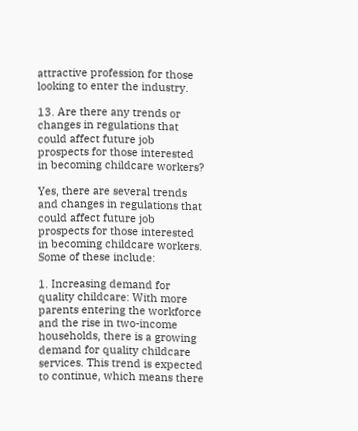attractive profession for those looking to enter the industry.

13. Are there any trends or changes in regulations that could affect future job prospects for those interested in becoming childcare workers?

Yes, there are several trends and changes in regulations that could affect future job prospects for those interested in becoming childcare workers. Some of these include:

1. Increasing demand for quality childcare: With more parents entering the workforce and the rise in two-income households, there is a growing demand for quality childcare services. This trend is expected to continue, which means there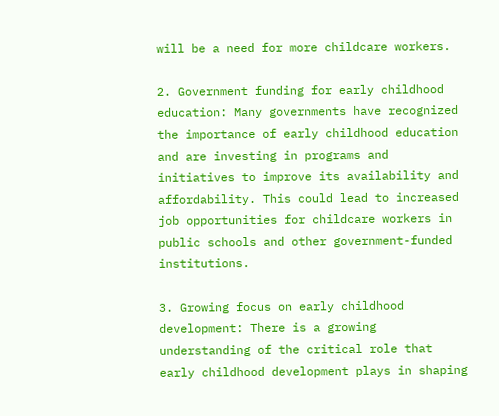will be a need for more childcare workers.

2. Government funding for early childhood education: Many governments have recognized the importance of early childhood education and are investing in programs and initiatives to improve its availability and affordability. This could lead to increased job opportunities for childcare workers in public schools and other government-funded institutions.

3. Growing focus on early childhood development: There is a growing understanding of the critical role that early childhood development plays in shaping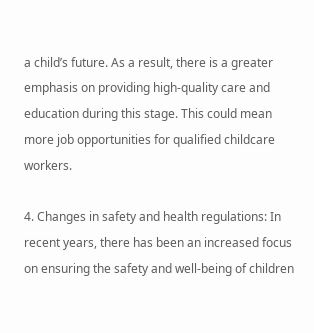a child’s future. As a result, there is a greater emphasis on providing high-quality care and education during this stage. This could mean more job opportunities for qualified childcare workers.

4. Changes in safety and health regulations: In recent years, there has been an increased focus on ensuring the safety and well-being of children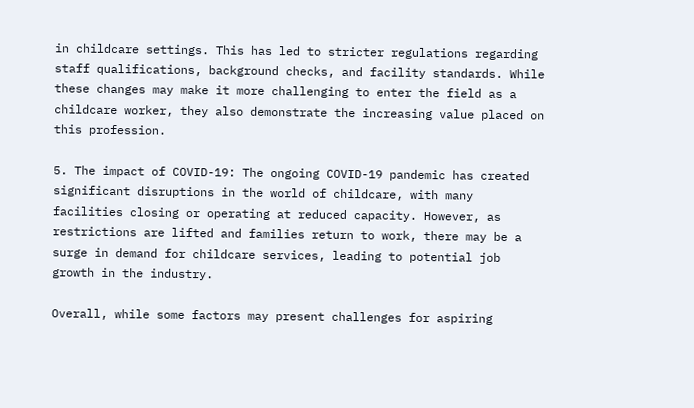in childcare settings. This has led to stricter regulations regarding staff qualifications, background checks, and facility standards. While these changes may make it more challenging to enter the field as a childcare worker, they also demonstrate the increasing value placed on this profession.

5. The impact of COVID-19: The ongoing COVID-19 pandemic has created significant disruptions in the world of childcare, with many facilities closing or operating at reduced capacity. However, as restrictions are lifted and families return to work, there may be a surge in demand for childcare services, leading to potential job growth in the industry.

Overall, while some factors may present challenges for aspiring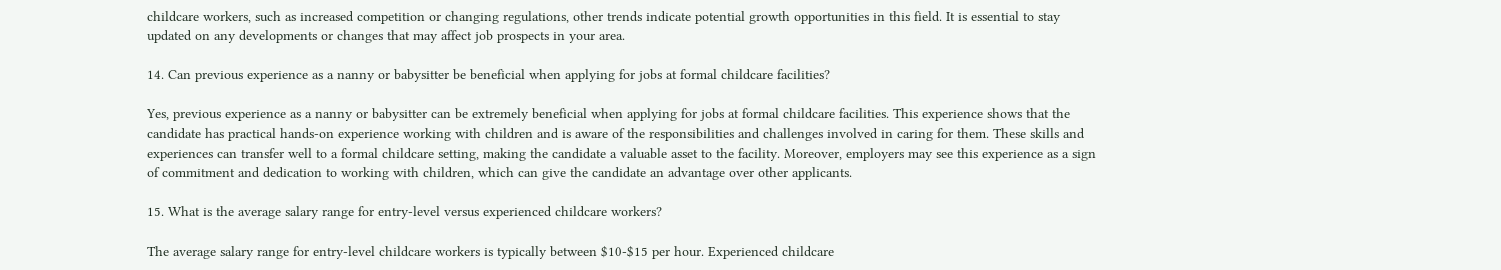childcare workers, such as increased competition or changing regulations, other trends indicate potential growth opportunities in this field. It is essential to stay updated on any developments or changes that may affect job prospects in your area.

14. Can previous experience as a nanny or babysitter be beneficial when applying for jobs at formal childcare facilities?

Yes, previous experience as a nanny or babysitter can be extremely beneficial when applying for jobs at formal childcare facilities. This experience shows that the candidate has practical hands-on experience working with children and is aware of the responsibilities and challenges involved in caring for them. These skills and experiences can transfer well to a formal childcare setting, making the candidate a valuable asset to the facility. Moreover, employers may see this experience as a sign of commitment and dedication to working with children, which can give the candidate an advantage over other applicants.

15. What is the average salary range for entry-level versus experienced childcare workers?

The average salary range for entry-level childcare workers is typically between $10-$15 per hour. Experienced childcare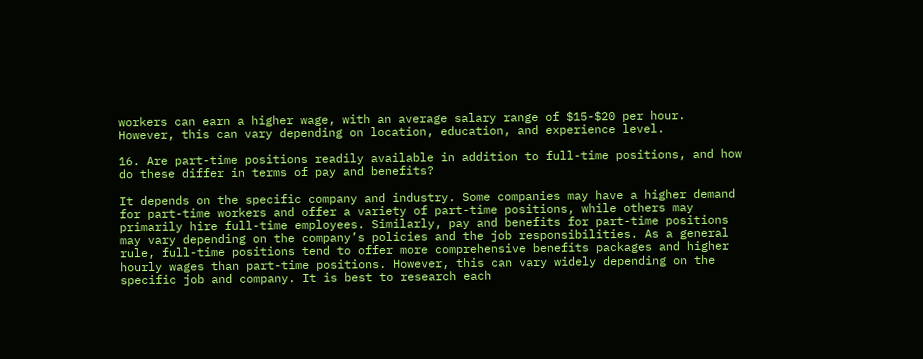workers can earn a higher wage, with an average salary range of $15-$20 per hour. However, this can vary depending on location, education, and experience level.

16. Are part-time positions readily available in addition to full-time positions, and how do these differ in terms of pay and benefits?

It depends on the specific company and industry. Some companies may have a higher demand for part-time workers and offer a variety of part-time positions, while others may primarily hire full-time employees. Similarly, pay and benefits for part-time positions may vary depending on the company’s policies and the job responsibilities. As a general rule, full-time positions tend to offer more comprehensive benefits packages and higher hourly wages than part-time positions. However, this can vary widely depending on the specific job and company. It is best to research each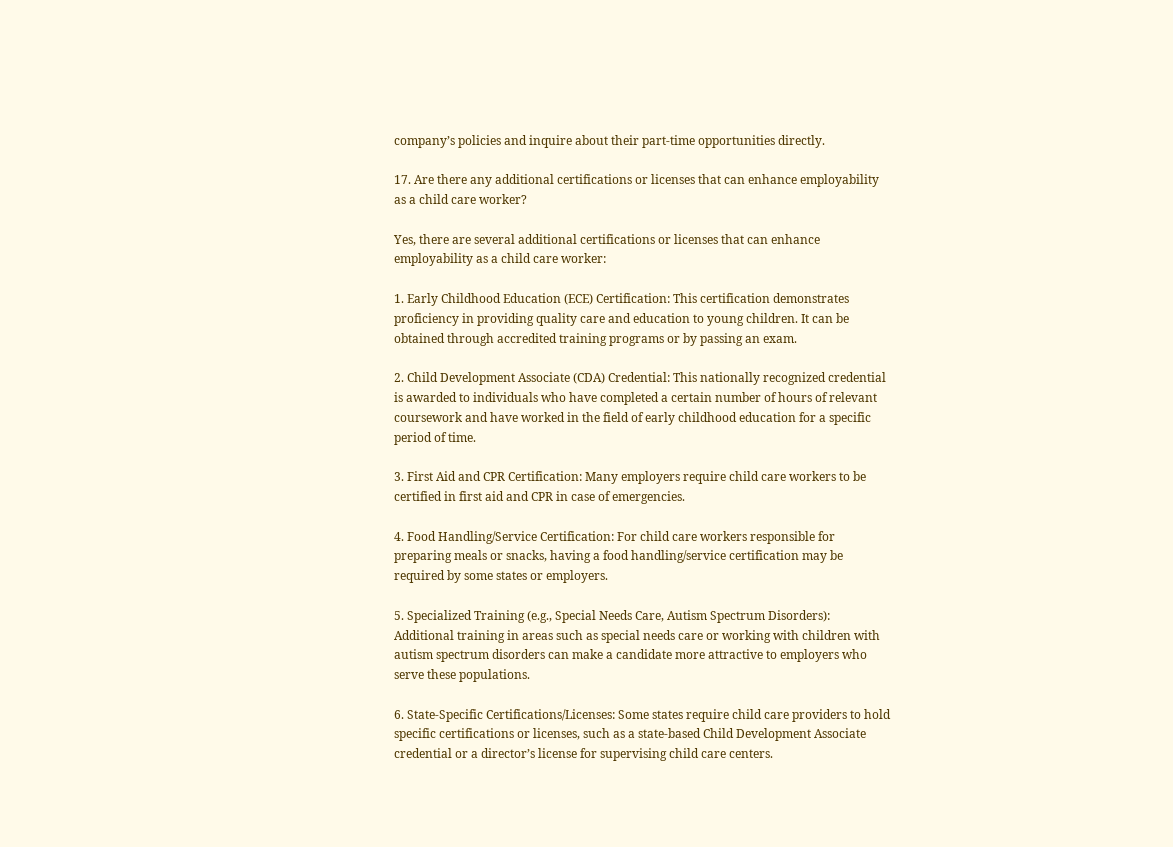company’s policies and inquire about their part-time opportunities directly.

17. Are there any additional certifications or licenses that can enhance employability as a child care worker?

Yes, there are several additional certifications or licenses that can enhance employability as a child care worker:

1. Early Childhood Education (ECE) Certification: This certification demonstrates proficiency in providing quality care and education to young children. It can be obtained through accredited training programs or by passing an exam.

2. Child Development Associate (CDA) Credential: This nationally recognized credential is awarded to individuals who have completed a certain number of hours of relevant coursework and have worked in the field of early childhood education for a specific period of time.

3. First Aid and CPR Certification: Many employers require child care workers to be certified in first aid and CPR in case of emergencies.

4. Food Handling/Service Certification: For child care workers responsible for preparing meals or snacks, having a food handling/service certification may be required by some states or employers.

5. Specialized Training (e.g., Special Needs Care, Autism Spectrum Disorders): Additional training in areas such as special needs care or working with children with autism spectrum disorders can make a candidate more attractive to employers who serve these populations.

6. State-Specific Certifications/Licenses: Some states require child care providers to hold specific certifications or licenses, such as a state-based Child Development Associate credential or a director’s license for supervising child care centers.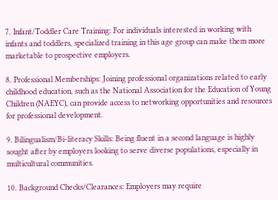7. Infant/Toddler Care Training: For individuals interested in working with infants and toddlers, specialized training in this age group can make them more marketable to prospective employers.

8. Professional Memberships: Joining professional organizations related to early childhood education, such as the National Association for the Education of Young Children (NAEYC), can provide access to networking opportunities and resources for professional development.

9. Bilingualism/Bi-literacy Skills: Being fluent in a second language is highly sought after by employers looking to serve diverse populations, especially in multicultural communities.

10. Background Checks/Clearances: Employers may require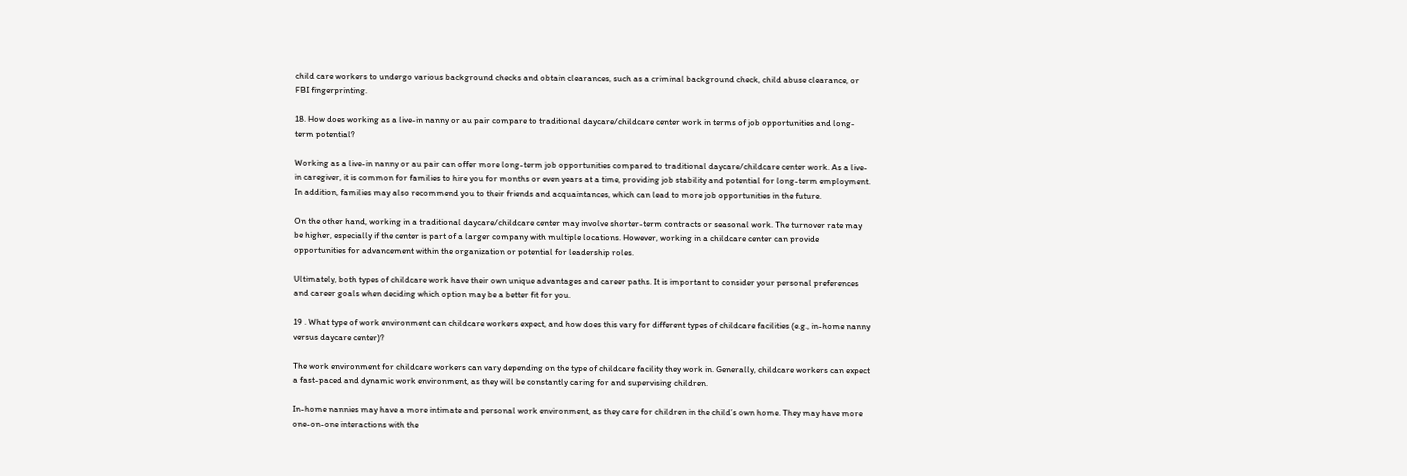child care workers to undergo various background checks and obtain clearances, such as a criminal background check, child abuse clearance, or FBI fingerprinting.

18. How does working as a live-in nanny or au pair compare to traditional daycare/childcare center work in terms of job opportunities and long-term potential?

Working as a live-in nanny or au pair can offer more long-term job opportunities compared to traditional daycare/childcare center work. As a live-in caregiver, it is common for families to hire you for months or even years at a time, providing job stability and potential for long-term employment. In addition, families may also recommend you to their friends and acquaintances, which can lead to more job opportunities in the future.

On the other hand, working in a traditional daycare/childcare center may involve shorter-term contracts or seasonal work. The turnover rate may be higher, especially if the center is part of a larger company with multiple locations. However, working in a childcare center can provide opportunities for advancement within the organization or potential for leadership roles.

Ultimately, both types of childcare work have their own unique advantages and career paths. It is important to consider your personal preferences and career goals when deciding which option may be a better fit for you.

19 . What type of work environment can childcare workers expect, and how does this vary for different types of childcare facilities (e.g., in-home nanny versus daycare center)?

The work environment for childcare workers can vary depending on the type of childcare facility they work in. Generally, childcare workers can expect a fast-paced and dynamic work environment, as they will be constantly caring for and supervising children.

In-home nannies may have a more intimate and personal work environment, as they care for children in the child’s own home. They may have more one-on-one interactions with the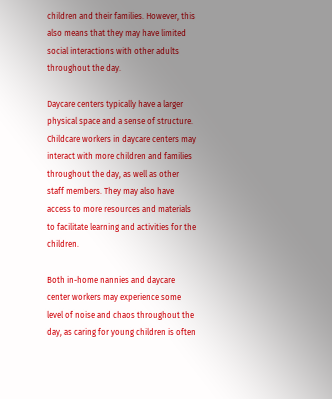children and their families. However, this also means that they may have limited social interactions with other adults throughout the day.

Daycare centers typically have a larger physical space and a sense of structure. Childcare workers in daycare centers may interact with more children and families throughout the day, as well as other staff members. They may also have access to more resources and materials to facilitate learning and activities for the children.

Both in-home nannies and daycare center workers may experience some level of noise and chaos throughout the day, as caring for young children is often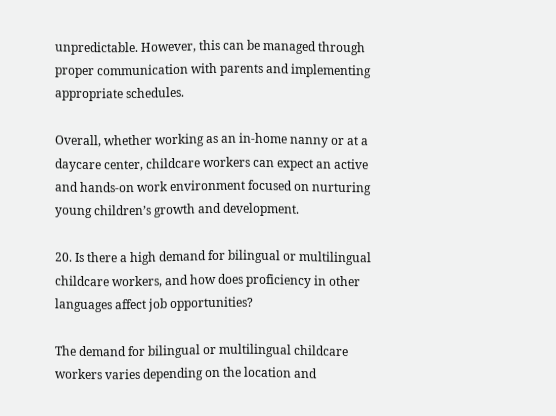unpredictable. However, this can be managed through proper communication with parents and implementing appropriate schedules.

Overall, whether working as an in-home nanny or at a daycare center, childcare workers can expect an active and hands-on work environment focused on nurturing young children’s growth and development.

20. Is there a high demand for bilingual or multilingual childcare workers, and how does proficiency in other languages affect job opportunities?

The demand for bilingual or multilingual childcare workers varies depending on the location and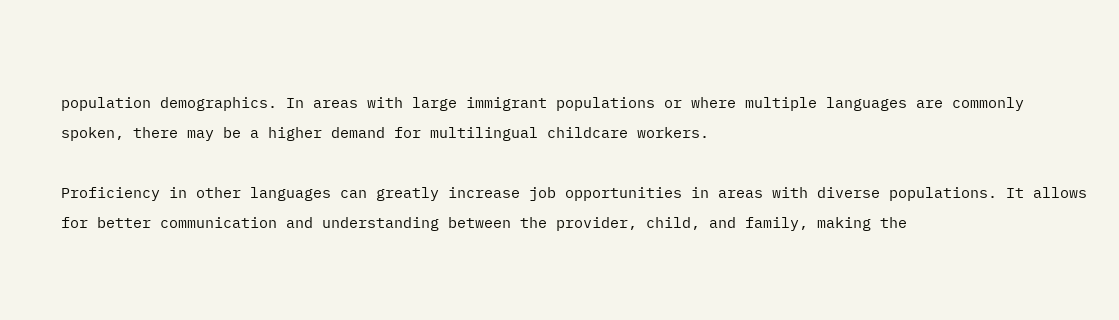population demographics. In areas with large immigrant populations or where multiple languages are commonly spoken, there may be a higher demand for multilingual childcare workers.

Proficiency in other languages can greatly increase job opportunities in areas with diverse populations. It allows for better communication and understanding between the provider, child, and family, making the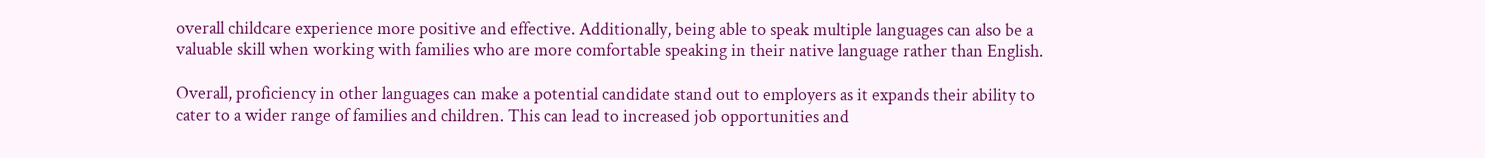overall childcare experience more positive and effective. Additionally, being able to speak multiple languages can also be a valuable skill when working with families who are more comfortable speaking in their native language rather than English.

Overall, proficiency in other languages can make a potential candidate stand out to employers as it expands their ability to cater to a wider range of families and children. This can lead to increased job opportunities and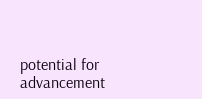potential for advancement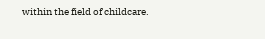within the field of childcare.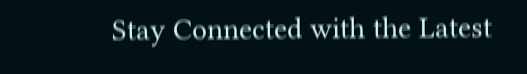Stay Connected with the Latest